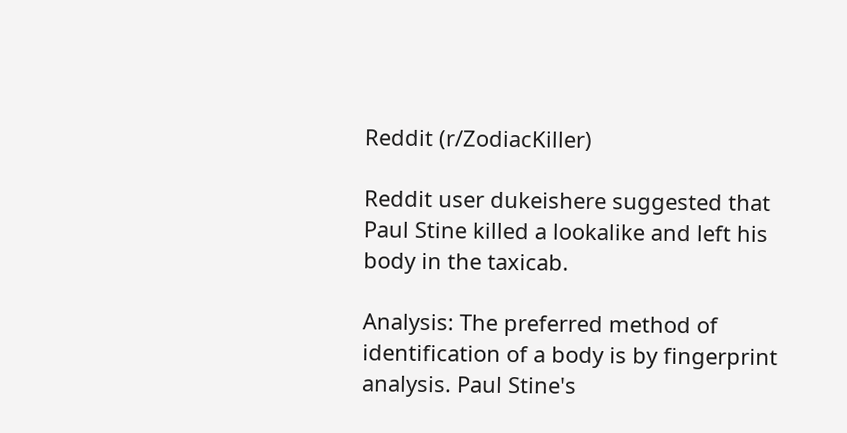Reddit (r/ZodiacKiller)

Reddit user dukeishere suggested that Paul Stine killed a lookalike and left his body in the taxicab.

Analysis: The preferred method of identification of a body is by fingerprint analysis. Paul Stine's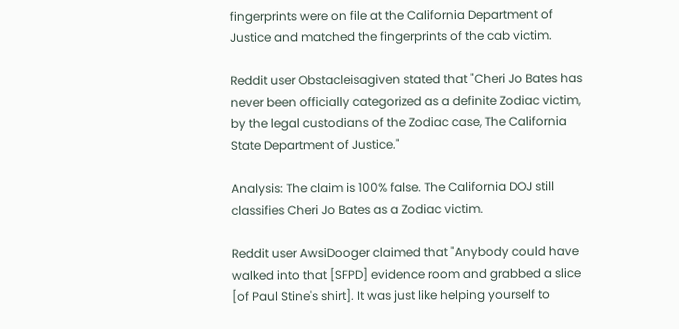fingerprints were on file at the California Department of Justice and matched the fingerprints of the cab victim.

Reddit user Obstacleisagiven stated that "Cheri Jo Bates has never been officially categorized as a definite Zodiac victim, by the legal custodians of the Zodiac case, The California State Department of Justice."

Analysis: The claim is 100% false. The California DOJ still classifies Cheri Jo Bates as a Zodiac victim.

Reddit user AwsiDooger claimed that "Anybody could have walked into that [SFPD] evidence room and grabbed a slice [of Paul Stine's shirt]. It was just like helping yourself to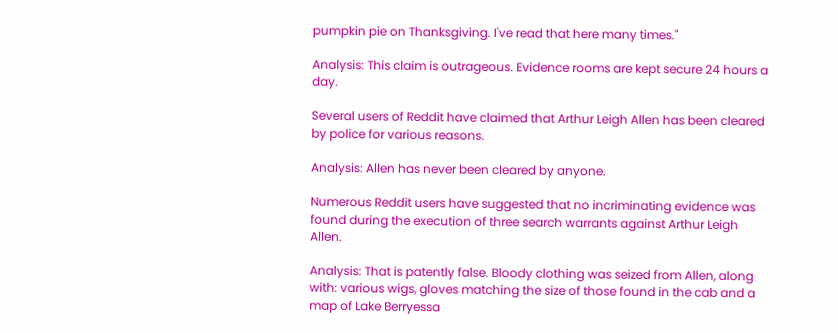pumpkin pie on Thanksgiving. I've read that here many times."

Analysis: This claim is outrageous. Evidence rooms are kept secure 24 hours a day.

Several users of Reddit have claimed that Arthur Leigh Allen has been cleared by police for various reasons.

Analysis: Allen has never been cleared by anyone.

Numerous Reddit users have suggested that no incriminating evidence was found during the execution of three search warrants against Arthur Leigh Allen.

Analysis: That is patently false. Bloody clothing was seized from Allen, along with: various wigs, gloves matching the size of those found in the cab and a map of Lake Berryessa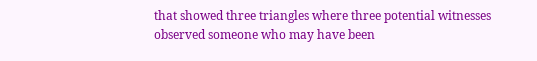that showed three triangles where three potential witnesses observed someone who may have been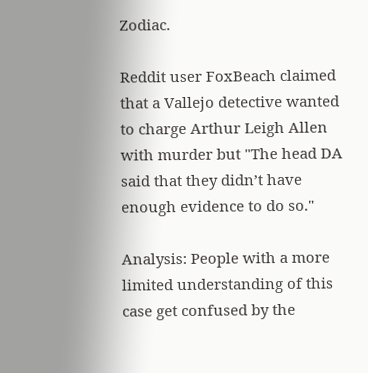Zodiac.

Reddit user FoxBeach claimed that a Vallejo detective wanted to charge Arthur Leigh Allen with murder but "The head DA said that they didn’t have enough evidence to do so."

Analysis: People with a more limited understanding of this case get confused by the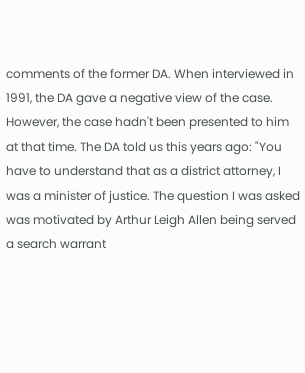comments of the former DA. When interviewed in 1991, the DA gave a negative view of the case. However, the case hadn't been presented to him at that time. The DA told us this years ago: "You have to understand that as a district attorney, I was a minister of justice. The question I was asked was motivated by Arthur Leigh Allen being served a search warrant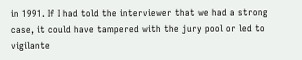in 1991. If I had told the interviewer that we had a strong case, it could have tampered with the jury pool or led to vigilante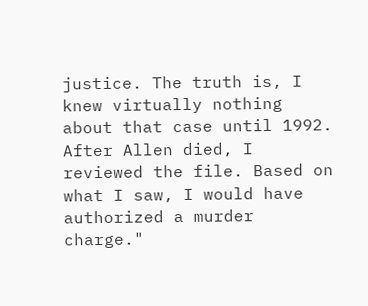justice. The truth is, I knew virtually nothing about that case until 1992. After Allen died, I reviewed the file. Based on what I saw, I would have authorized a murder charge."